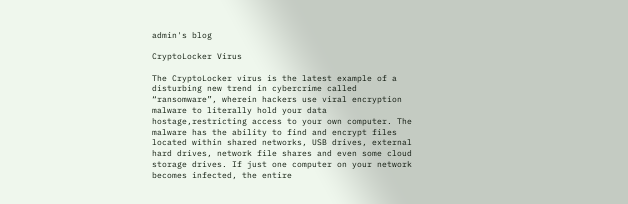admin's blog

CryptoLocker Virus

The CryptoLocker virus is the latest example of a disturbing new trend in cybercrime called “ransomware”, wherein hackers use viral encryption malware to literally hold your data hostage,restricting access to your own computer. The malware has the ability to find and encrypt files located within shared networks, USB drives, external hard drives, network file shares and even some cloud storage drives. If just one computer on your network becomes infected, the entire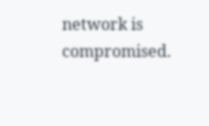network is compromised.